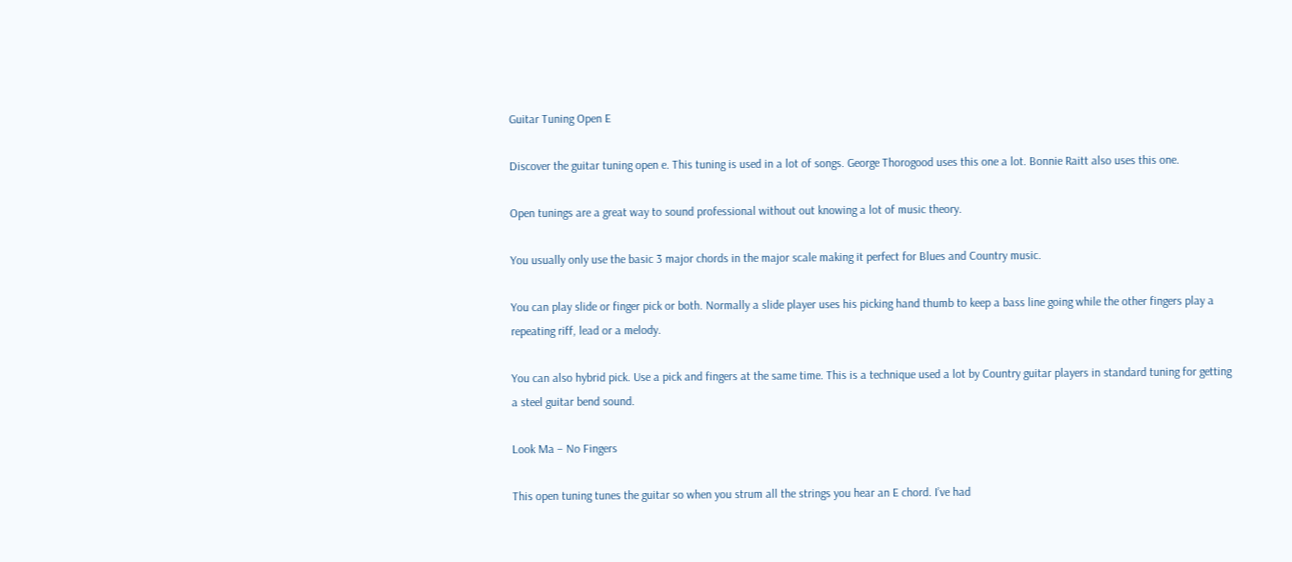Guitar Tuning Open E

Discover the guitar tuning open e. This tuning is used in a lot of songs. George Thorogood uses this one a lot. Bonnie Raitt also uses this one.

Open tunings are a great way to sound professional without out knowing a lot of music theory.

You usually only use the basic 3 major chords in the major scale making it perfect for Blues and Country music.

You can play slide or finger pick or both. Normally a slide player uses his picking hand thumb to keep a bass line going while the other fingers play a repeating riff, lead or a melody.

You can also hybrid pick. Use a pick and fingers at the same time. This is a technique used a lot by Country guitar players in standard tuning for getting a steel guitar bend sound.

Look Ma – No Fingers

This open tuning tunes the guitar so when you strum all the strings you hear an E chord. I’ve had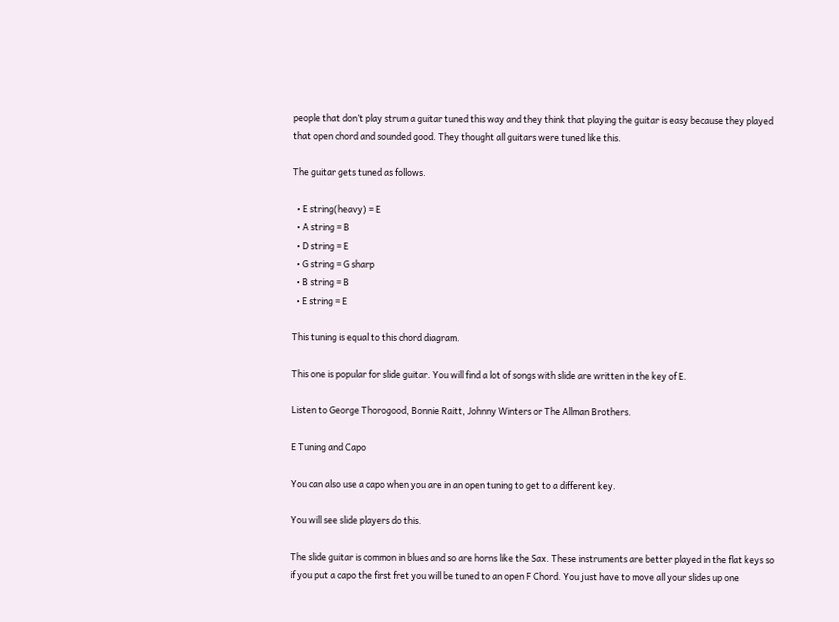people that don’t play strum a guitar tuned this way and they think that playing the guitar is easy because they played that open chord and sounded good. They thought all guitars were tuned like this.

The guitar gets tuned as follows.

  • E string(heavy) = E
  • A string = B
  • D string = E
  • G string = G sharp
  • B string = B
  • E string = E

This tuning is equal to this chord diagram.

This one is popular for slide guitar. You will find a lot of songs with slide are written in the key of E.

Listen to George Thorogood, Bonnie Raitt, Johnny Winters or The Allman Brothers.

E Tuning and Capo

You can also use a capo when you are in an open tuning to get to a different key.

You will see slide players do this.

The slide guitar is common in blues and so are horns like the Sax. These instruments are better played in the flat keys so if you put a capo the first fret you will be tuned to an open F Chord. You just have to move all your slides up one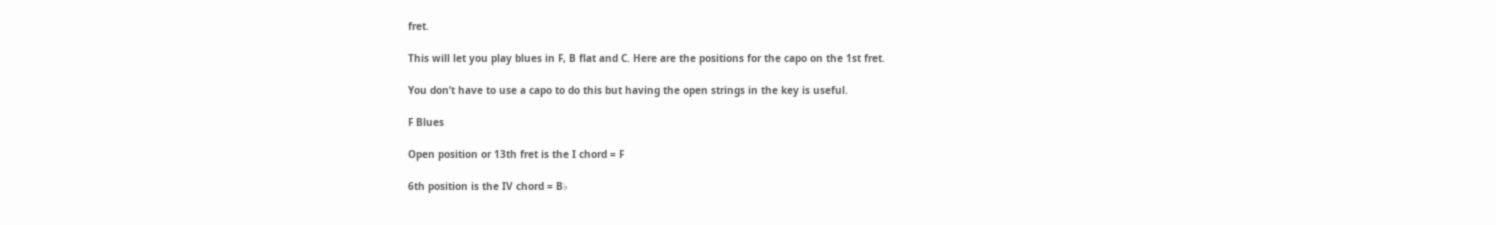fret.

This will let you play blues in F, B flat and C. Here are the positions for the capo on the 1st fret.

You don’t have to use a capo to do this but having the open strings in the key is useful.

F Blues

Open position or 13th fret is the I chord = F

6th position is the IV chord = B♭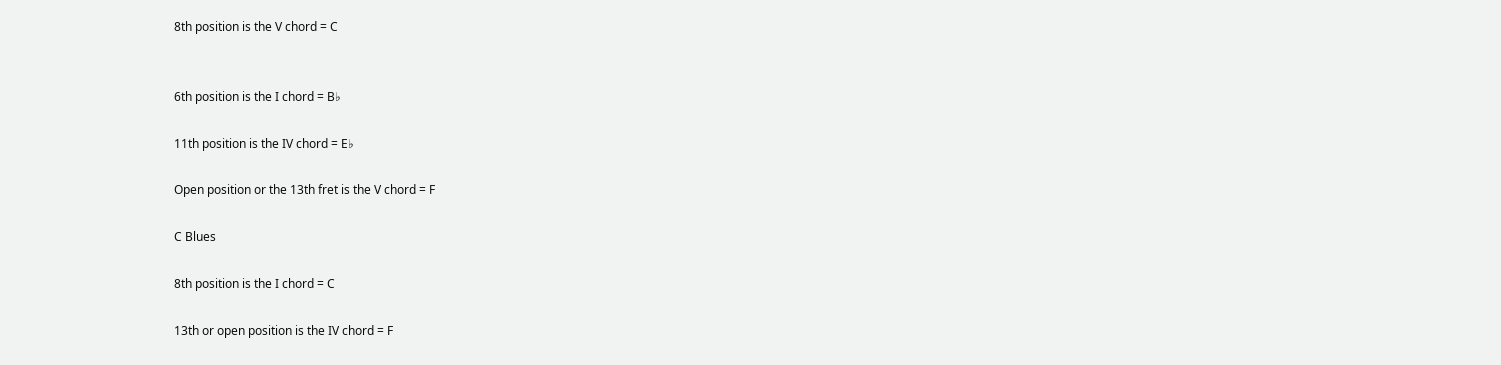8th position is the V chord = C


6th position is the I chord = B♭

11th position is the IV chord = E♭

Open position or the 13th fret is the V chord = F

C Blues

8th position is the I chord = C

13th or open position is the IV chord = F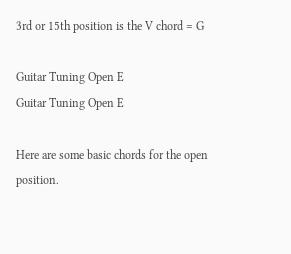3rd or 15th position is the V chord = G

Guitar Tuning Open E
Guitar Tuning Open E

Here are some basic chords for the open position.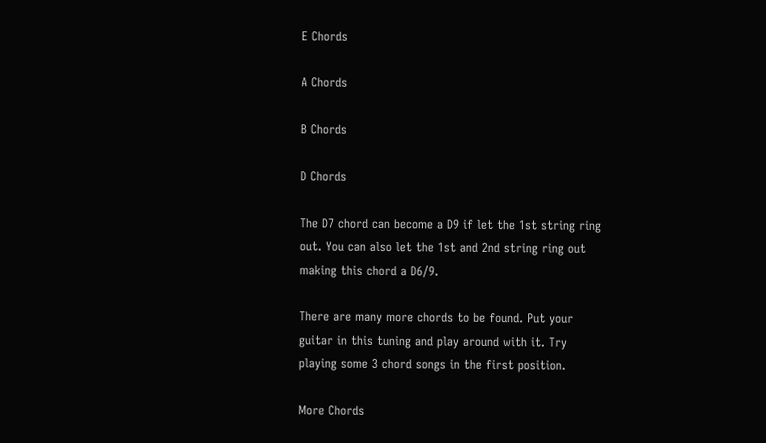E Chords

A Chords

B Chords

D Chords

The D7 chord can become a D9 if let the 1st string ring out. You can also let the 1st and 2nd string ring out making this chord a D6/9.

There are many more chords to be found. Put your guitar in this tuning and play around with it. Try playing some 3 chord songs in the first position.

More Chords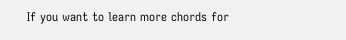If you want to learn more chords for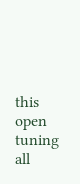this open tuning all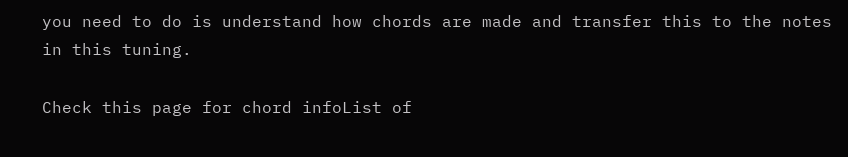you need to do is understand how chords are made and transfer this to the notes in this tuning.

Check this page for chord infoList of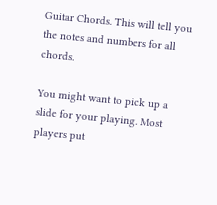Guitar Chords. This will tell you the notes and numbers for all chords.

You might want to pick up a slide for your playing. Most players put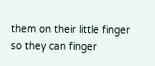them on their little finger so they can finger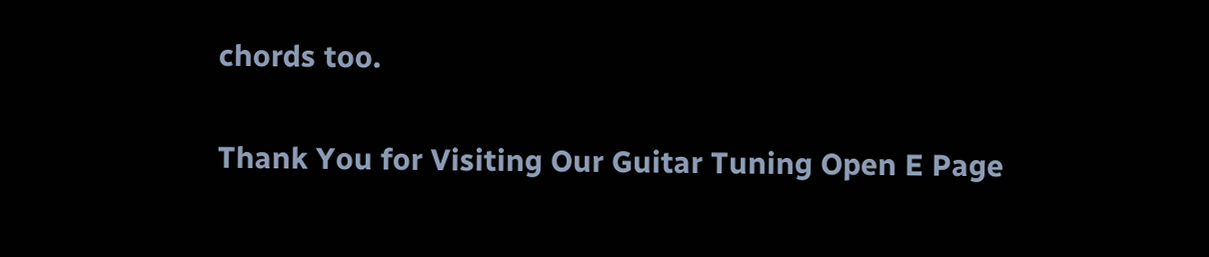chords too.

Thank You for Visiting Our Guitar Tuning Open E Page